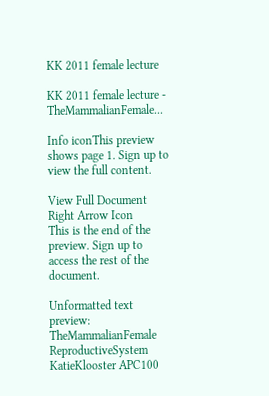KK 2011 female lecture

KK 2011 female lecture - TheMammalianFemale...

Info iconThis preview shows page 1. Sign up to view the full content.

View Full Document Right Arrow Icon
This is the end of the preview. Sign up to access the rest of the document.

Unformatted text preview: TheMammalianFemale ReproductiveSystem KatieKlooster APC100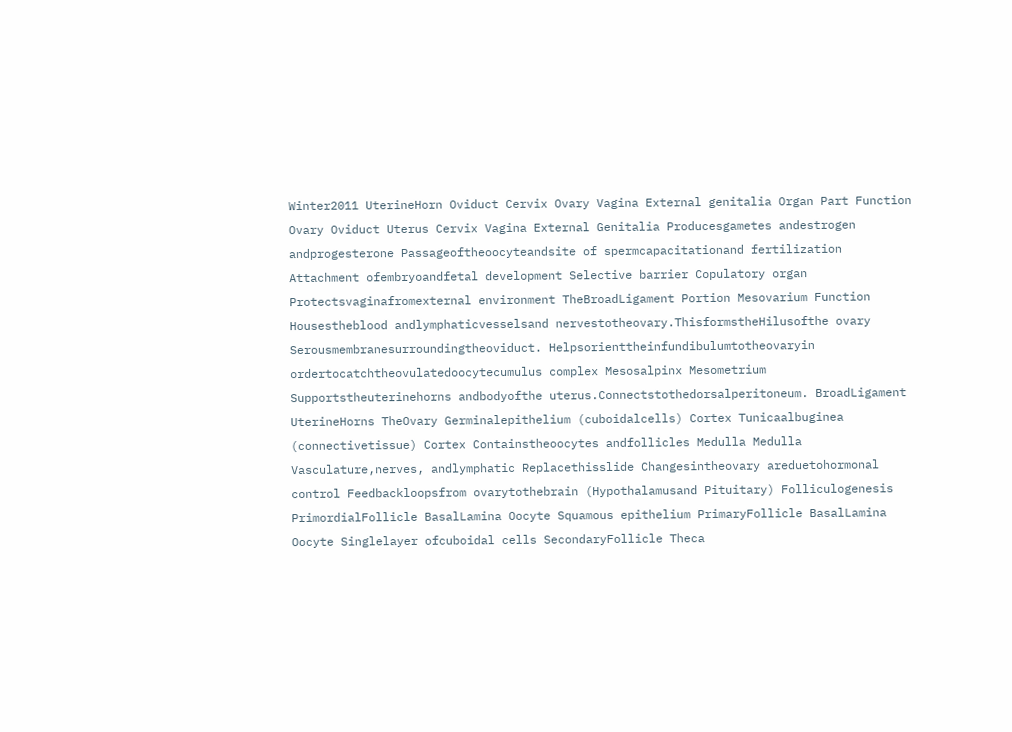Winter2011 UterineHorn Oviduct Cervix Ovary Vagina External genitalia Organ Part Function Ovary Oviduct Uterus Cervix Vagina External Genitalia Producesgametes andestrogen andprogesterone Passageoftheoocyteandsite of spermcapacitationand fertilization Attachment ofembryoandfetal development Selective barrier Copulatory organ Protectsvaginafromexternal environment TheBroadLigament Portion Mesovarium Function Housestheblood andlymphaticvesselsand nervestotheovary.ThisformstheHilusofthe ovary Serousmembranesurroundingtheoviduct. Helpsorienttheinfundibulumtotheovaryin ordertocatchtheovulatedoocytecumulus complex Mesosalpinx Mesometrium Supportstheuterinehorns andbodyofthe uterus.Connectstothedorsalperitoneum. BroadLigament UterineHorns TheOvary Germinalepithelium (cuboidalcells) Cortex Tunicaalbuginea (connectivetissue) Cortex Containstheoocytes andfollicles Medulla Medulla Vasculature,nerves, andlymphatic Replacethisslide Changesintheovary areduetohormonal control Feedbackloopsfrom ovarytothebrain (Hypothalamusand Pituitary) Folliculogenesis PrimordialFollicle BasalLamina Oocyte Squamous epithelium PrimaryFollicle BasalLamina Oocyte Singlelayer ofcuboidal cells SecondaryFollicle Theca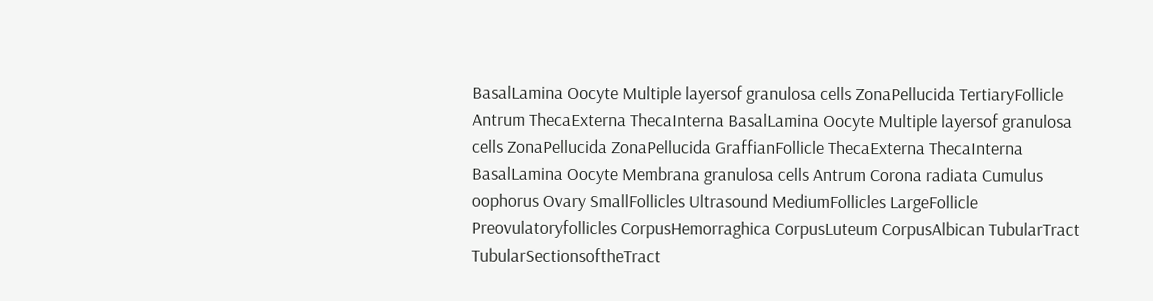BasalLamina Oocyte Multiple layersof granulosa cells ZonaPellucida TertiaryFollicle Antrum ThecaExterna ThecaInterna BasalLamina Oocyte Multiple layersof granulosa cells ZonaPellucida ZonaPellucida GraffianFollicle ThecaExterna ThecaInterna BasalLamina Oocyte Membrana granulosa cells Antrum Corona radiata Cumulus oophorus Ovary SmallFollicles Ultrasound MediumFollicles LargeFollicle Preovulatoryfollicles CorpusHemorraghica CorpusLuteum CorpusAlbican TubularTract TubularSectionsoftheTract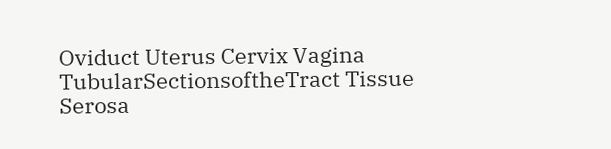Oviduct Uterus Cervix Vagina TubularSectionsoftheTract Tissue Serosa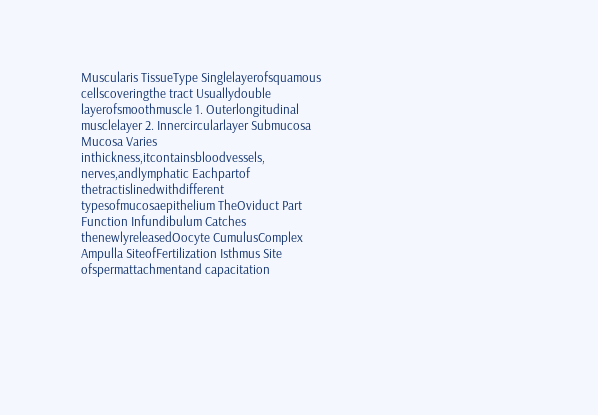Muscularis TissueType Singlelayerofsquamous cellscoveringthe tract Usuallydouble layerofsmoothmuscle 1. Outerlongitudinal musclelayer 2. Innercircularlayer Submucosa Mucosa Varies inthickness,itcontainsbloodvessels, nerves,andlymphatic Eachpartof thetractislinedwithdifferent typesofmucosaepithelium TheOviduct Part Function Infundibulum Catches thenewlyreleasedOocyte CumulusComplex Ampulla SiteofFertilization Isthmus Site ofspermattachmentand capacitation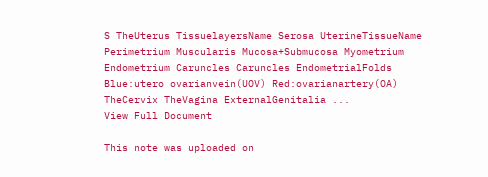S TheUterus TissuelayersName Serosa UterineTissueName Perimetrium Muscularis Mucosa+Submucosa Myometrium Endometrium Caruncles Caruncles EndometrialFolds Blue:utero ovarianvein(UOV) Red:ovarianartery(OA) TheCervix TheVagina ExternalGenitalia ...
View Full Document

This note was uploaded on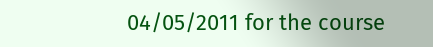04/05/2011 for the course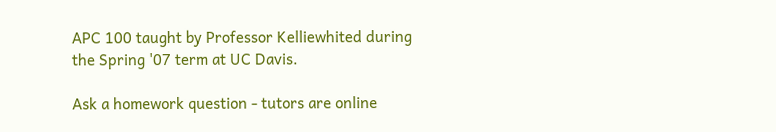APC 100 taught by Professor Kelliewhited during the Spring '07 term at UC Davis.

Ask a homework question - tutors are online